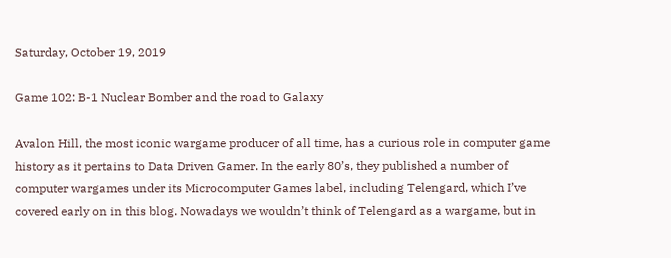Saturday, October 19, 2019

Game 102: B-1 Nuclear Bomber and the road to Galaxy

Avalon Hill, the most iconic wargame producer of all time, has a curious role in computer game history as it pertains to Data Driven Gamer. In the early 80’s, they published a number of computer wargames under its Microcomputer Games label, including Telengard, which I’ve covered early on in this blog. Nowadays we wouldn’t think of Telengard as a wargame, but in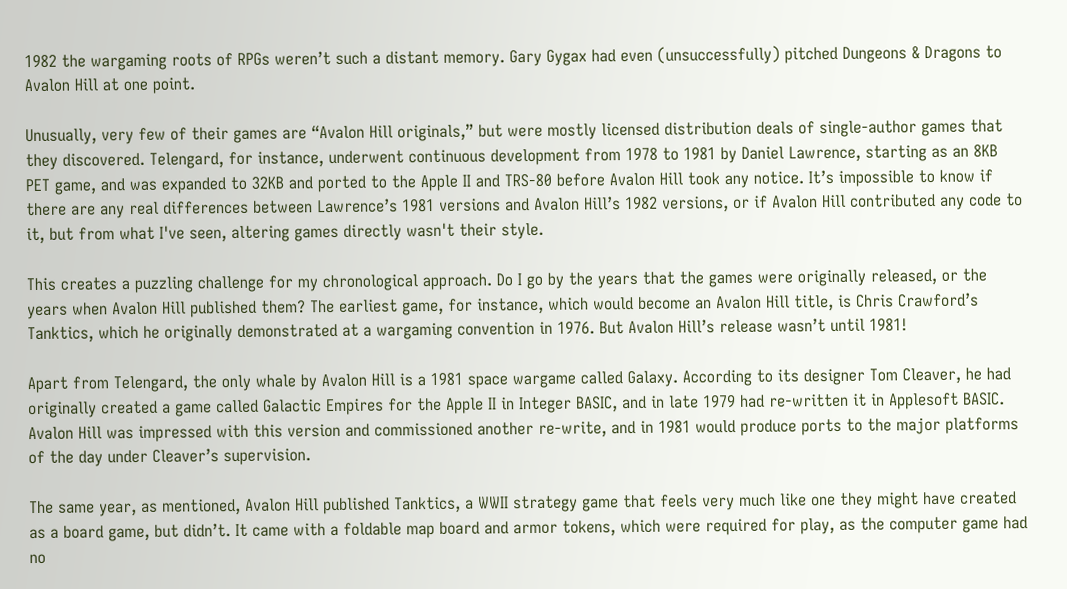1982 the wargaming roots of RPGs weren’t such a distant memory. Gary Gygax had even (unsuccessfully) pitched Dungeons & Dragons to Avalon Hill at one point.

Unusually, very few of their games are “Avalon Hill originals,” but were mostly licensed distribution deals of single-author games that they discovered. Telengard, for instance, underwent continuous development from 1978 to 1981 by Daniel Lawrence, starting as an 8KB PET game, and was expanded to 32KB and ported to the Apple II and TRS-80 before Avalon Hill took any notice. It’s impossible to know if there are any real differences between Lawrence’s 1981 versions and Avalon Hill’s 1982 versions, or if Avalon Hill contributed any code to it, but from what I've seen, altering games directly wasn't their style.

This creates a puzzling challenge for my chronological approach. Do I go by the years that the games were originally released, or the years when Avalon Hill published them? The earliest game, for instance, which would become an Avalon Hill title, is Chris Crawford’s Tanktics, which he originally demonstrated at a wargaming convention in 1976. But Avalon Hill’s release wasn’t until 1981!

Apart from Telengard, the only whale by Avalon Hill is a 1981 space wargame called Galaxy. According to its designer Tom Cleaver, he had originally created a game called Galactic Empires for the Apple II in Integer BASIC, and in late 1979 had re-written it in Applesoft BASIC. Avalon Hill was impressed with this version and commissioned another re-write, and in 1981 would produce ports to the major platforms of the day under Cleaver’s supervision.

The same year, as mentioned, Avalon Hill published Tanktics, a WWII strategy game that feels very much like one they might have created as a board game, but didn’t. It came with a foldable map board and armor tokens, which were required for play, as the computer game had no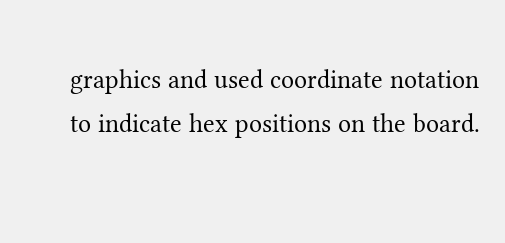graphics and used coordinate notation to indicate hex positions on the board.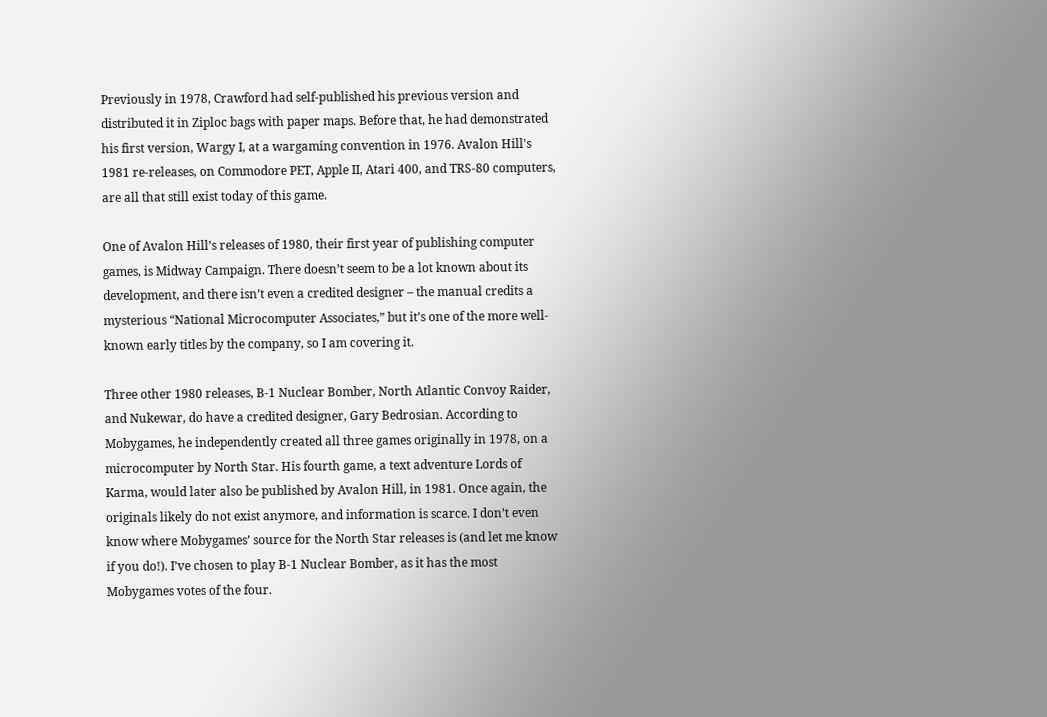Previously in 1978, Crawford had self-published his previous version and distributed it in Ziploc bags with paper maps. Before that, he had demonstrated his first version, Wargy I, at a wargaming convention in 1976. Avalon Hill's 1981 re-releases, on Commodore PET, Apple II, Atari 400, and TRS-80 computers, are all that still exist today of this game.

One of Avalon Hill’s releases of 1980, their first year of publishing computer games, is Midway Campaign. There doesn’t seem to be a lot known about its development, and there isn’t even a credited designer – the manual credits a mysterious “National Microcomputer Associates,” but it’s one of the more well-known early titles by the company, so I am covering it.

Three other 1980 releases, B-1 Nuclear Bomber, North Atlantic Convoy Raider, and Nukewar, do have a credited designer, Gary Bedrosian. According to Mobygames, he independently created all three games originally in 1978, on a microcomputer by North Star. His fourth game, a text adventure Lords of Karma, would later also be published by Avalon Hill, in 1981. Once again, the originals likely do not exist anymore, and information is scarce. I don’t even know where Mobygames’ source for the North Star releases is (and let me know if you do!). I’ve chosen to play B-1 Nuclear Bomber, as it has the most Mobygames votes of the four.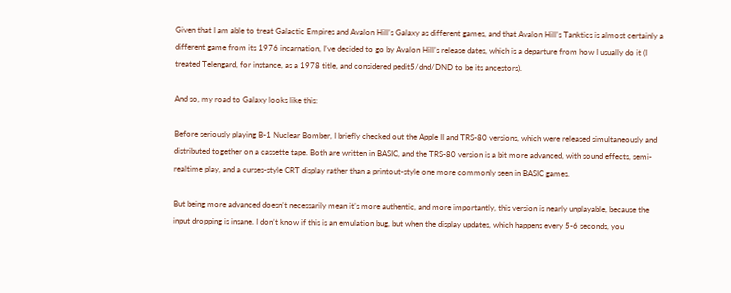Given that I am able to treat Galactic Empires and Avalon Hill’s Galaxy as different games, and that Avalon Hill’s Tanktics is almost certainly a different game from its 1976 incarnation, I’ve decided to go by Avalon Hill’s release dates, which is a departure from how I usually do it (I treated Telengard, for instance, as a 1978 title, and considered pedit5/dnd/DND to be its ancestors).

And so, my road to Galaxy looks like this:

Before seriously playing B-1 Nuclear Bomber, I briefly checked out the Apple II and TRS-80 versions, which were released simultaneously and distributed together on a cassette tape. Both are written in BASIC, and the TRS-80 version is a bit more advanced, with sound effects, semi-realtime play, and a curses-style CRT display rather than a printout-style one more commonly seen in BASIC games.

But being more advanced doesn’t necessarily mean it’s more authentic, and more importantly, this version is nearly unplayable, because the input dropping is insane. I don’t know if this is an emulation bug, but when the display updates, which happens every 5-6 seconds, you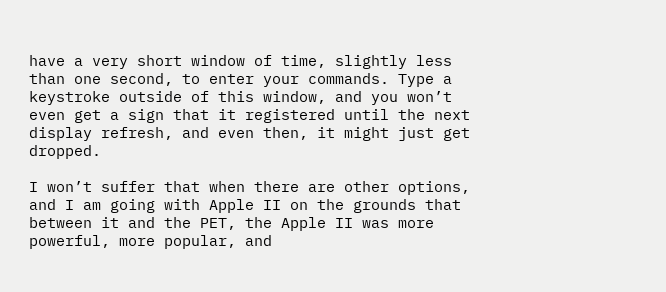have a very short window of time, slightly less than one second, to enter your commands. Type a keystroke outside of this window, and you won’t even get a sign that it registered until the next display refresh, and even then, it might just get dropped.

I won’t suffer that when there are other options, and I am going with Apple II on the grounds that between it and the PET, the Apple II was more powerful, more popular, and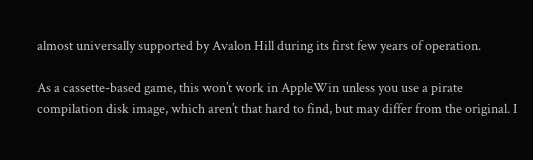almost universally supported by Avalon Hill during its first few years of operation.

As a cassette-based game, this won’t work in AppleWin unless you use a pirate compilation disk image, which aren’t that hard to find, but may differ from the original. I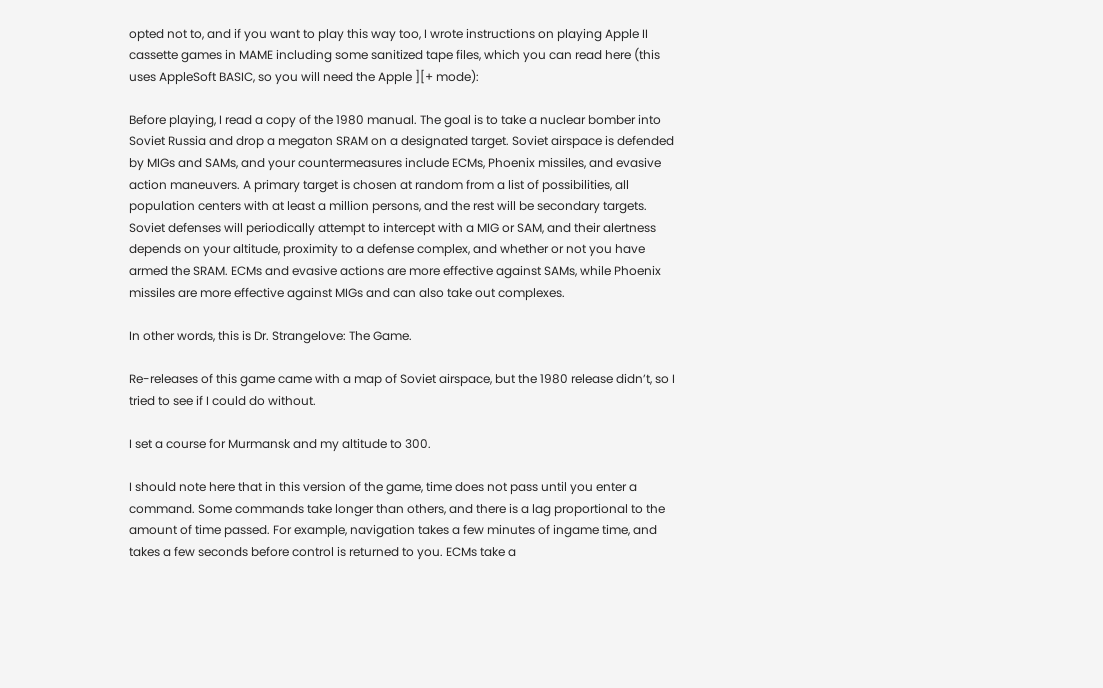opted not to, and if you want to play this way too, I wrote instructions on playing Apple II cassette games in MAME including some sanitized tape files, which you can read here (this uses AppleSoft BASIC, so you will need the Apple ][+ mode):

Before playing, I read a copy of the 1980 manual. The goal is to take a nuclear bomber into Soviet Russia and drop a megaton SRAM on a designated target. Soviet airspace is defended by MIGs and SAMs, and your countermeasures include ECMs, Phoenix missiles, and evasive action maneuvers. A primary target is chosen at random from a list of possibilities, all population centers with at least a million persons, and the rest will be secondary targets. Soviet defenses will periodically attempt to intercept with a MIG or SAM, and their alertness depends on your altitude, proximity to a defense complex, and whether or not you have armed the SRAM. ECMs and evasive actions are more effective against SAMs, while Phoenix missiles are more effective against MIGs and can also take out complexes.

In other words, this is Dr. Strangelove: The Game.

Re-releases of this game came with a map of Soviet airspace, but the 1980 release didn’t, so I tried to see if I could do without.

I set a course for Murmansk and my altitude to 300.

I should note here that in this version of the game, time does not pass until you enter a command. Some commands take longer than others, and there is a lag proportional to the amount of time passed. For example, navigation takes a few minutes of ingame time, and takes a few seconds before control is returned to you. ECMs take a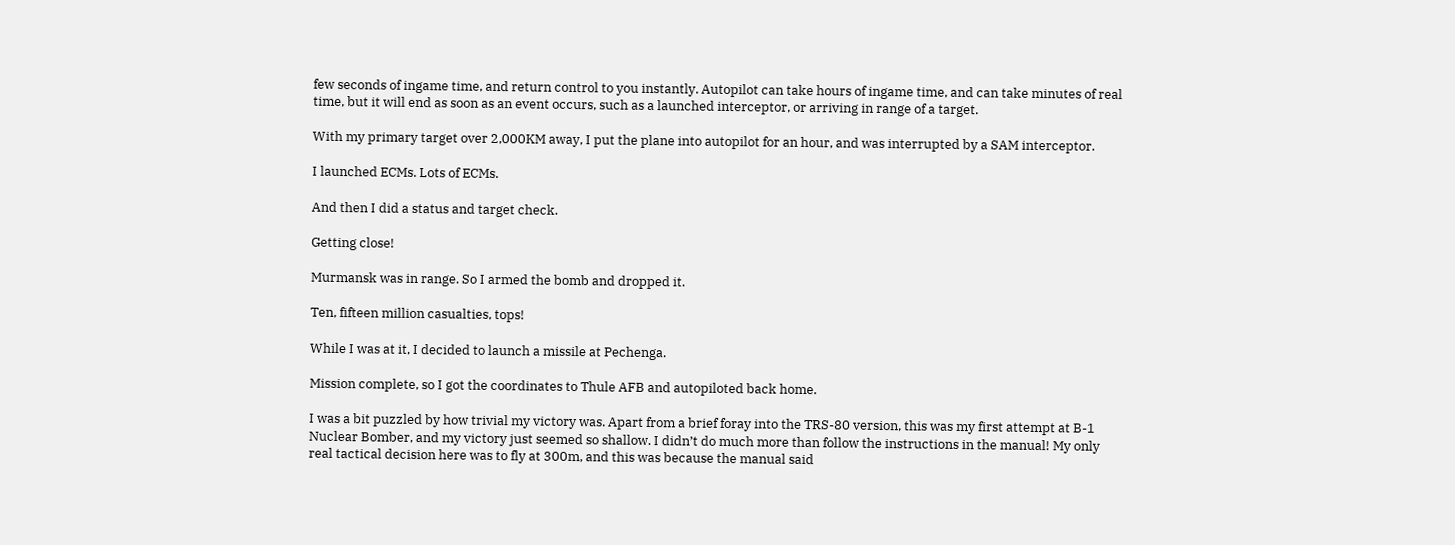few seconds of ingame time, and return control to you instantly. Autopilot can take hours of ingame time, and can take minutes of real time, but it will end as soon as an event occurs, such as a launched interceptor, or arriving in range of a target.

With my primary target over 2,000KM away, I put the plane into autopilot for an hour, and was interrupted by a SAM interceptor.

I launched ECMs. Lots of ECMs.

And then I did a status and target check.

Getting close!

Murmansk was in range. So I armed the bomb and dropped it.

Ten, fifteen million casualties, tops!

While I was at it, I decided to launch a missile at Pechenga.

Mission complete, so I got the coordinates to Thule AFB and autopiloted back home.

I was a bit puzzled by how trivial my victory was. Apart from a brief foray into the TRS-80 version, this was my first attempt at B-1 Nuclear Bomber, and my victory just seemed so shallow. I didn’t do much more than follow the instructions in the manual! My only real tactical decision here was to fly at 300m, and this was because the manual said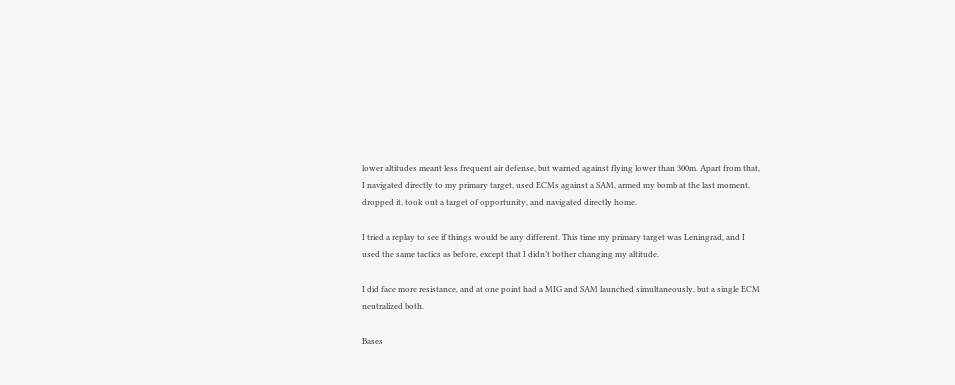lower altitudes meant less frequent air defense, but warned against flying lower than 300m. Apart from that, I navigated directly to my primary target, used ECMs against a SAM, armed my bomb at the last moment, dropped it, took out a target of opportunity, and navigated directly home.

I tried a replay to see if things would be any different. This time my primary target was Leningrad, and I used the same tactics as before, except that I didn’t bother changing my altitude.

I did face more resistance, and at one point had a MIG and SAM launched simultaneously, but a single ECM neutralized both.

Bases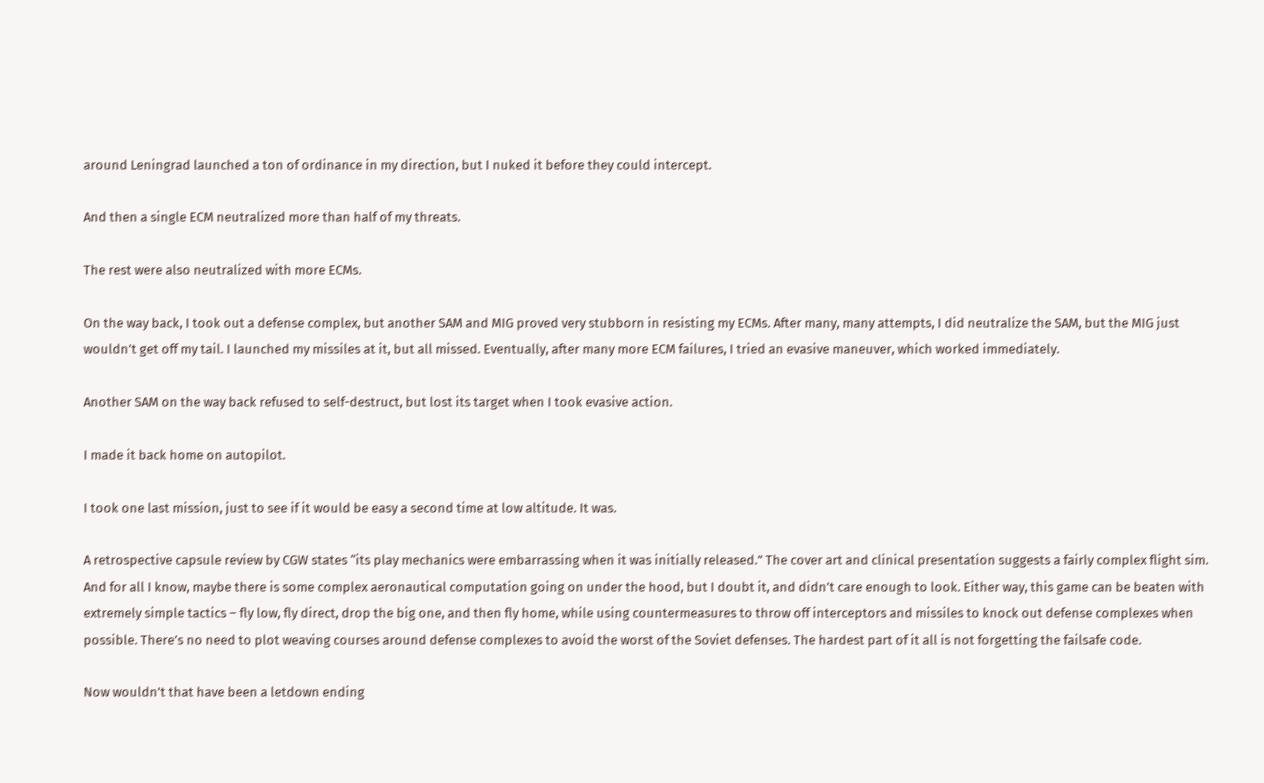around Leningrad launched a ton of ordinance in my direction, but I nuked it before they could intercept.

And then a single ECM neutralized more than half of my threats.

The rest were also neutralized with more ECMs.

On the way back, I took out a defense complex, but another SAM and MIG proved very stubborn in resisting my ECMs. After many, many attempts, I did neutralize the SAM, but the MIG just wouldn’t get off my tail. I launched my missiles at it, but all missed. Eventually, after many more ECM failures, I tried an evasive maneuver, which worked immediately.

Another SAM on the way back refused to self-destruct, but lost its target when I took evasive action.

I made it back home on autopilot.

I took one last mission, just to see if it would be easy a second time at low altitude. It was.

A retrospective capsule review by CGW states “its play mechanics were embarrassing when it was initially released.” The cover art and clinical presentation suggests a fairly complex flight sim. And for all I know, maybe there is some complex aeronautical computation going on under the hood, but I doubt it, and didn’t care enough to look. Either way, this game can be beaten with extremely simple tactics – fly low, fly direct, drop the big one, and then fly home, while using countermeasures to throw off interceptors and missiles to knock out defense complexes when possible. There’s no need to plot weaving courses around defense complexes to avoid the worst of the Soviet defenses. The hardest part of it all is not forgetting the failsafe code.

Now wouldn’t that have been a letdown ending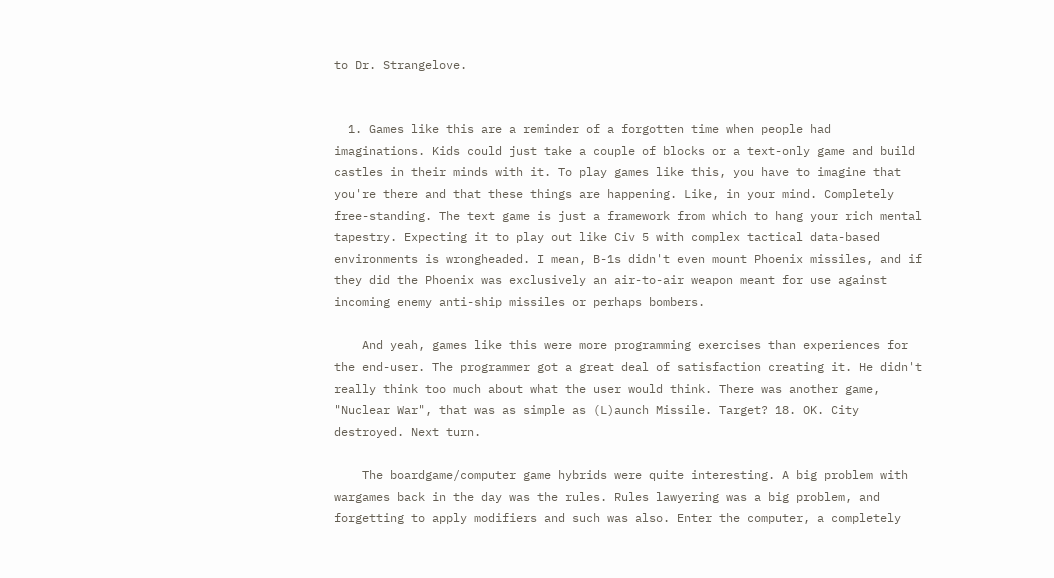to Dr. Strangelove.


  1. Games like this are a reminder of a forgotten time when people had imaginations. Kids could just take a couple of blocks or a text-only game and build castles in their minds with it. To play games like this, you have to imagine that you're there and that these things are happening. Like, in your mind. Completely free-standing. The text game is just a framework from which to hang your rich mental tapestry. Expecting it to play out like Civ 5 with complex tactical data-based environments is wrongheaded. I mean, B-1s didn't even mount Phoenix missiles, and if they did the Phoenix was exclusively an air-to-air weapon meant for use against incoming enemy anti-ship missiles or perhaps bombers.

    And yeah, games like this were more programming exercises than experiences for the end-user. The programmer got a great deal of satisfaction creating it. He didn't really think too much about what the user would think. There was another game, "Nuclear War", that was as simple as (L)aunch Missile. Target? 18. OK. City destroyed. Next turn.

    The boardgame/computer game hybrids were quite interesting. A big problem with wargames back in the day was the rules. Rules lawyering was a big problem, and forgetting to apply modifiers and such was also. Enter the computer, a completely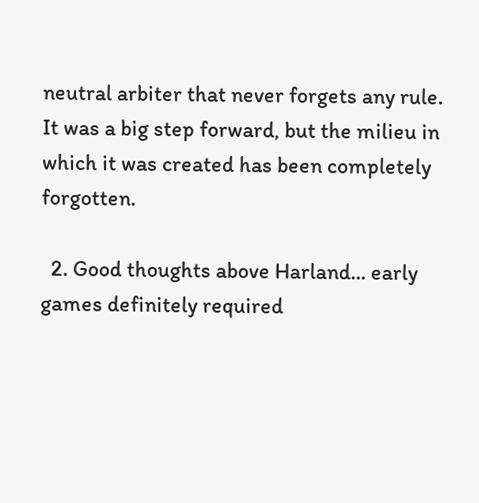neutral arbiter that never forgets any rule. It was a big step forward, but the milieu in which it was created has been completely forgotten.

  2. Good thoughts above Harland... early games definitely required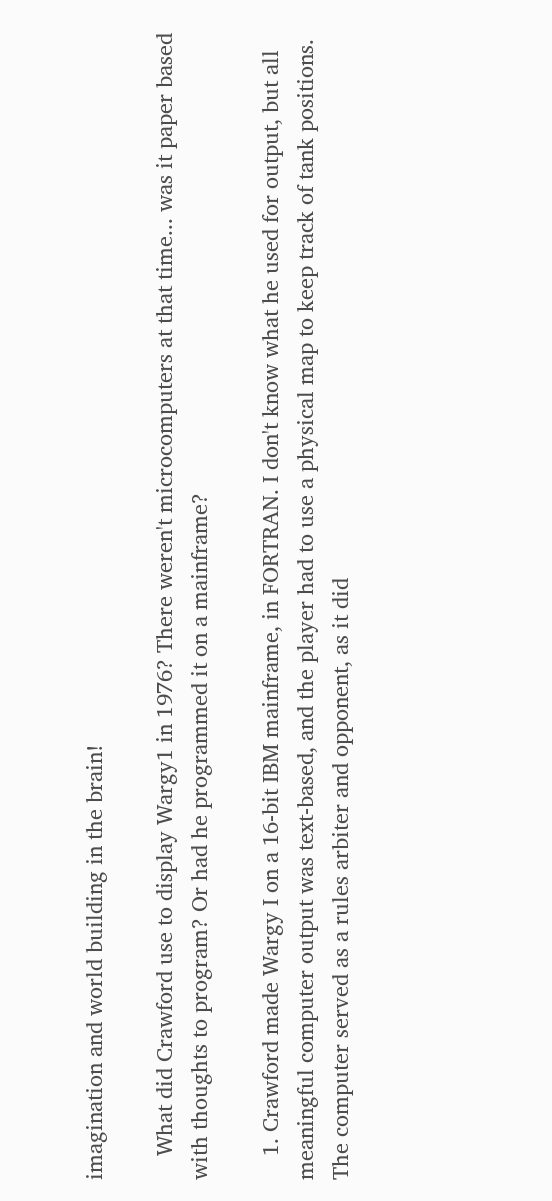imagination and world building in the brain!

    What did Crawford use to display Wargy1 in 1976? There weren't microcomputers at that time... was it paper based with thoughts to program? Or had he programmed it on a mainframe?

    1. Crawford made Wargy I on a 16-bit IBM mainframe, in FORTRAN. I don't know what he used for output, but all meaningful computer output was text-based, and the player had to use a physical map to keep track of tank positions. The computer served as a rules arbiter and opponent, as it did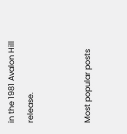in the 1981 Avalon Hill release.


Most popular posts